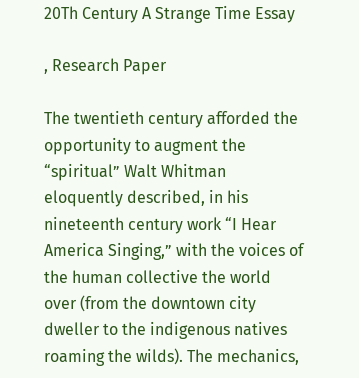20Th Century A Strange Time Essay

, Research Paper

The twentieth century afforded the opportunity to augment the “spiritual” Walt Whitman eloquently described, in his nineteenth century work “I Hear America Singing,” with the voices of the human collective the world over (from the downtown city dweller to the indigenous natives roaming the wilds). The mechanics,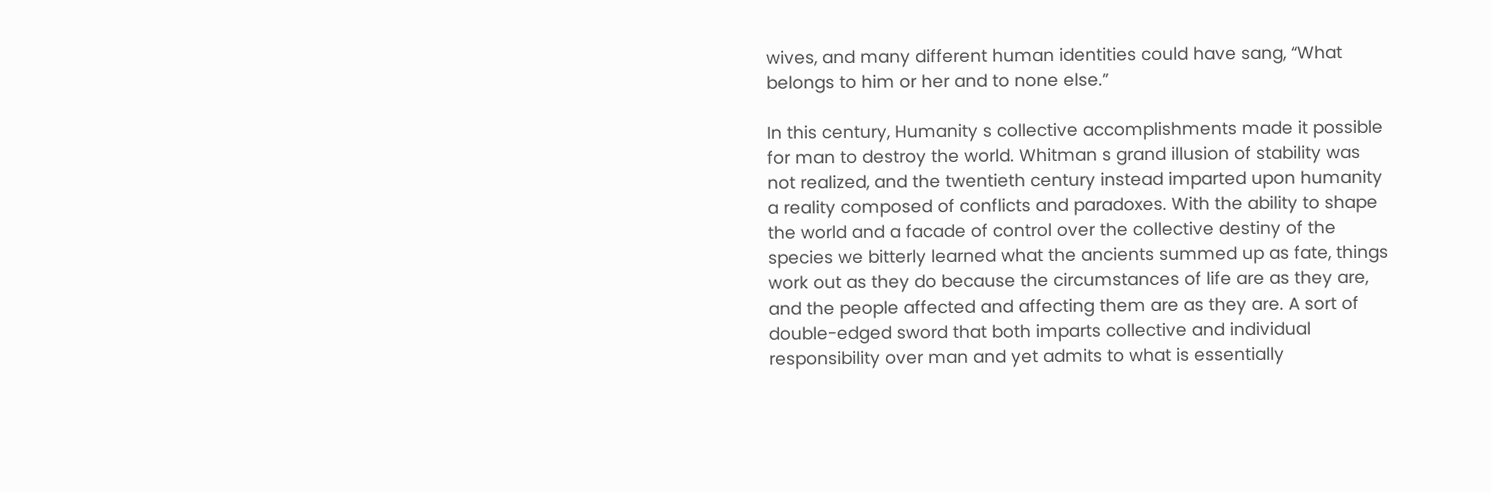wives, and many different human identities could have sang, “What belongs to him or her and to none else.”

In this century, Humanity s collective accomplishments made it possible for man to destroy the world. Whitman s grand illusion of stability was not realized, and the twentieth century instead imparted upon humanity a reality composed of conflicts and paradoxes. With the ability to shape the world and a facade of control over the collective destiny of the species we bitterly learned what the ancients summed up as fate, things work out as they do because the circumstances of life are as they are, and the people affected and affecting them are as they are. A sort of double-edged sword that both imparts collective and individual responsibility over man and yet admits to what is essentially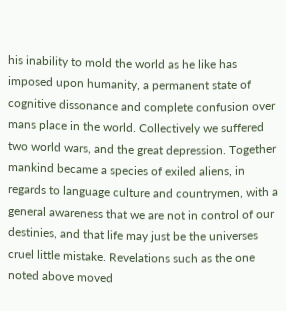his inability to mold the world as he like has imposed upon humanity, a permanent state of cognitive dissonance and complete confusion over mans place in the world. Collectively we suffered two world wars, and the great depression. Together mankind became a species of exiled aliens, in regards to language culture and countrymen, with a general awareness that we are not in control of our destinies, and that life may just be the universes cruel little mistake. Revelations such as the one noted above moved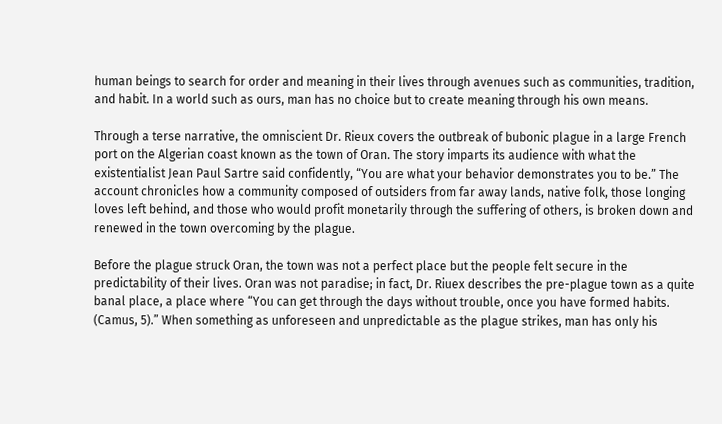human beings to search for order and meaning in their lives through avenues such as communities, tradition, and habit. In a world such as ours, man has no choice but to create meaning through his own means.

Through a terse narrative, the omniscient Dr. Rieux covers the outbreak of bubonic plague in a large French port on the Algerian coast known as the town of Oran. The story imparts its audience with what the existentialist Jean Paul Sartre said confidently, “You are what your behavior demonstrates you to be.” The account chronicles how a community composed of outsiders from far away lands, native folk, those longing loves left behind, and those who would profit monetarily through the suffering of others, is broken down and renewed in the town overcoming by the plague.

Before the plague struck Oran, the town was not a perfect place but the people felt secure in the predictability of their lives. Oran was not paradise; in fact, Dr. Riuex describes the pre-plague town as a quite banal place, a place where “You can get through the days without trouble, once you have formed habits. (Camus, 5).” When something as unforeseen and unpredictable as the plague strikes, man has only his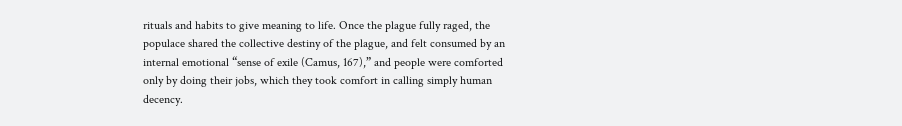rituals and habits to give meaning to life. Once the plague fully raged, the populace shared the collective destiny of the plague, and felt consumed by an internal emotional “sense of exile (Camus, 167),” and people were comforted only by doing their jobs, which they took comfort in calling simply human decency.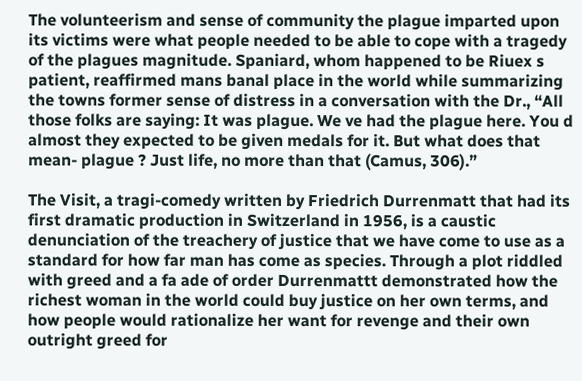The volunteerism and sense of community the plague imparted upon its victims were what people needed to be able to cope with a tragedy of the plagues magnitude. Spaniard, whom happened to be Riuex s patient, reaffirmed mans banal place in the world while summarizing the towns former sense of distress in a conversation with the Dr., “All those folks are saying: It was plague. We ve had the plague here. You d almost they expected to be given medals for it. But what does that mean- plague ? Just life, no more than that (Camus, 306).”

The Visit, a tragi-comedy written by Friedrich Durrenmatt that had its first dramatic production in Switzerland in 1956, is a caustic denunciation of the treachery of justice that we have come to use as a standard for how far man has come as species. Through a plot riddled with greed and a fa ade of order Durrenmattt demonstrated how the richest woman in the world could buy justice on her own terms, and how people would rationalize her want for revenge and their own outright greed for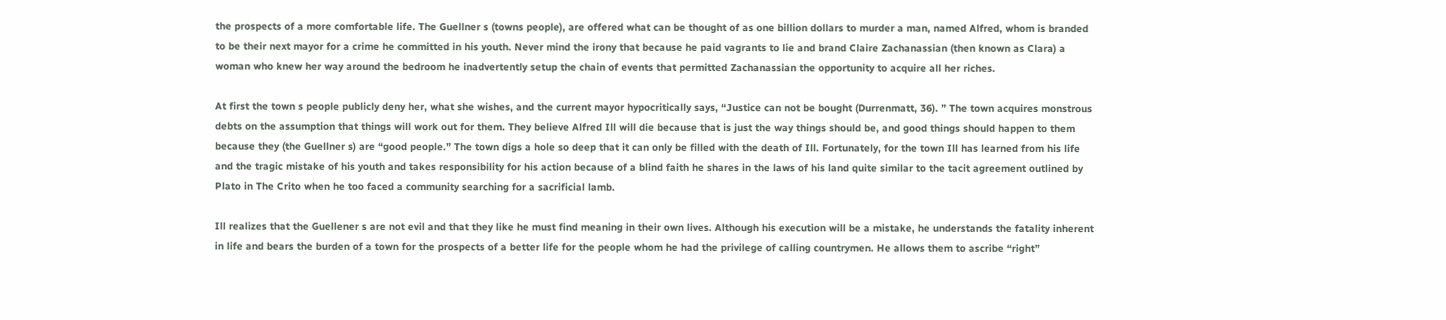the prospects of a more comfortable life. The Guellner s (towns people), are offered what can be thought of as one billion dollars to murder a man, named Alfred, whom is branded to be their next mayor for a crime he committed in his youth. Never mind the irony that because he paid vagrants to lie and brand Claire Zachanassian (then known as Clara) a woman who knew her way around the bedroom he inadvertently setup the chain of events that permitted Zachanassian the opportunity to acquire all her riches.

At first the town s people publicly deny her, what she wishes, and the current mayor hypocritically says, “Justice can not be bought (Durrenmatt, 36). ” The town acquires monstrous debts on the assumption that things will work out for them. They believe Alfred Ill will die because that is just the way things should be, and good things should happen to them because they (the Guellner s) are “good people.” The town digs a hole so deep that it can only be filled with the death of Ill. Fortunately, for the town Ill has learned from his life and the tragic mistake of his youth and takes responsibility for his action because of a blind faith he shares in the laws of his land quite similar to the tacit agreement outlined by Plato in The Crito when he too faced a community searching for a sacrificial lamb.

Ill realizes that the Guellener s are not evil and that they like he must find meaning in their own lives. Although his execution will be a mistake, he understands the fatality inherent in life and bears the burden of a town for the prospects of a better life for the people whom he had the privilege of calling countrymen. He allows them to ascribe “right”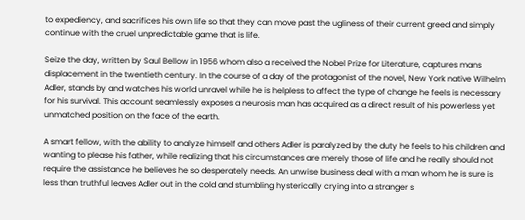to expediency, and sacrifices his own life so that they can move past the ugliness of their current greed and simply continue with the cruel unpredictable game that is life.

Seize the day, written by Saul Bellow in 1956 whom also a received the Nobel Prize for Literature, captures mans displacement in the twentieth century. In the course of a day of the protagonist of the novel, New York native Wilhelm Adler, stands by and watches his world unravel while he is helpless to affect the type of change he feels is necessary for his survival. This account seamlessly exposes a neurosis man has acquired as a direct result of his powerless yet unmatched position on the face of the earth.

A smart fellow, with the ability to analyze himself and others Adler is paralyzed by the duty he feels to his children and wanting to please his father, while realizing that his circumstances are merely those of life and he really should not require the assistance he believes he so desperately needs. An unwise business deal with a man whom he is sure is less than truthful leaves Adler out in the cold and stumbling hysterically crying into a stranger s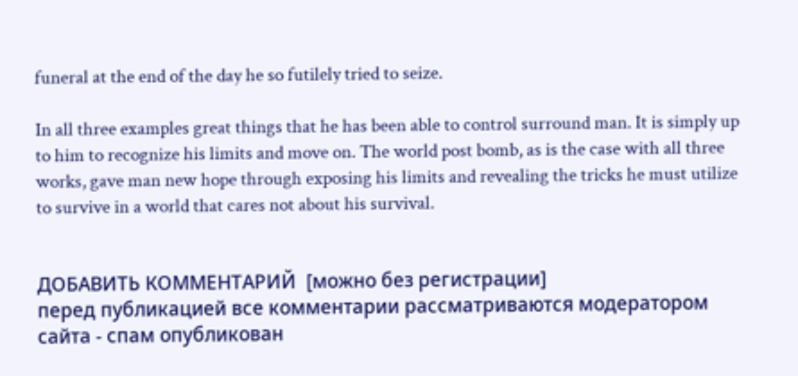funeral at the end of the day he so futilely tried to seize.

In all three examples great things that he has been able to control surround man. It is simply up to him to recognize his limits and move on. The world post bomb, as is the case with all three works, gave man new hope through exposing his limits and revealing the tricks he must utilize to survive in a world that cares not about his survival.


ДОБАВИТЬ КОММЕНТАРИЙ  [можно без регистрации]
перед публикацией все комментарии рассматриваются модератором сайта - спам опубликован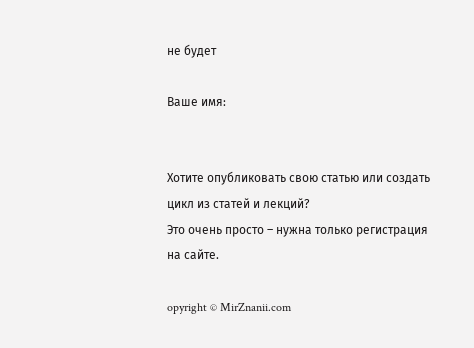не будет

Ваше имя:


Хотите опубликовать свою статью или создать цикл из статей и лекций?
Это очень просто – нужна только регистрация на сайте.

opyright © MirZnanii.com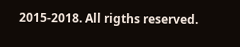2015-2018. All rigths reserved.